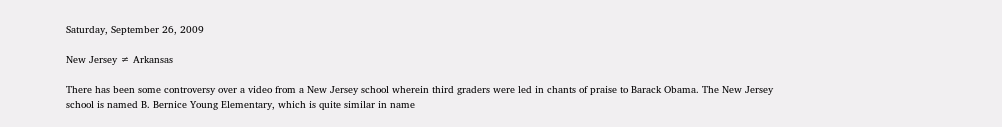Saturday, September 26, 2009

New Jersey ≠ Arkansas

There has been some controversy over a video from a New Jersey school wherein third graders were led in chants of praise to Barack Obama. The New Jersey school is named B. Bernice Young Elementary, which is quite similar in name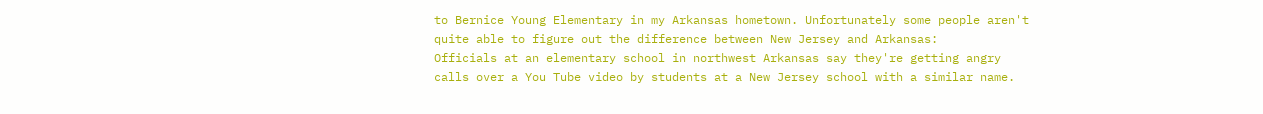to Bernice Young Elementary in my Arkansas hometown. Unfortunately some people aren't quite able to figure out the difference between New Jersey and Arkansas:
Officials at an elementary school in northwest Arkansas say they're getting angry calls over a You Tube video by students at a New Jersey school with a similar name.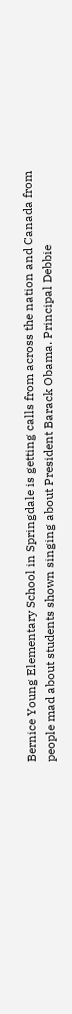Bernice Young Elementary School in Springdale is getting calls from across the nation and Canada from people mad about students shown singing about President Barack Obama. Principal Debbie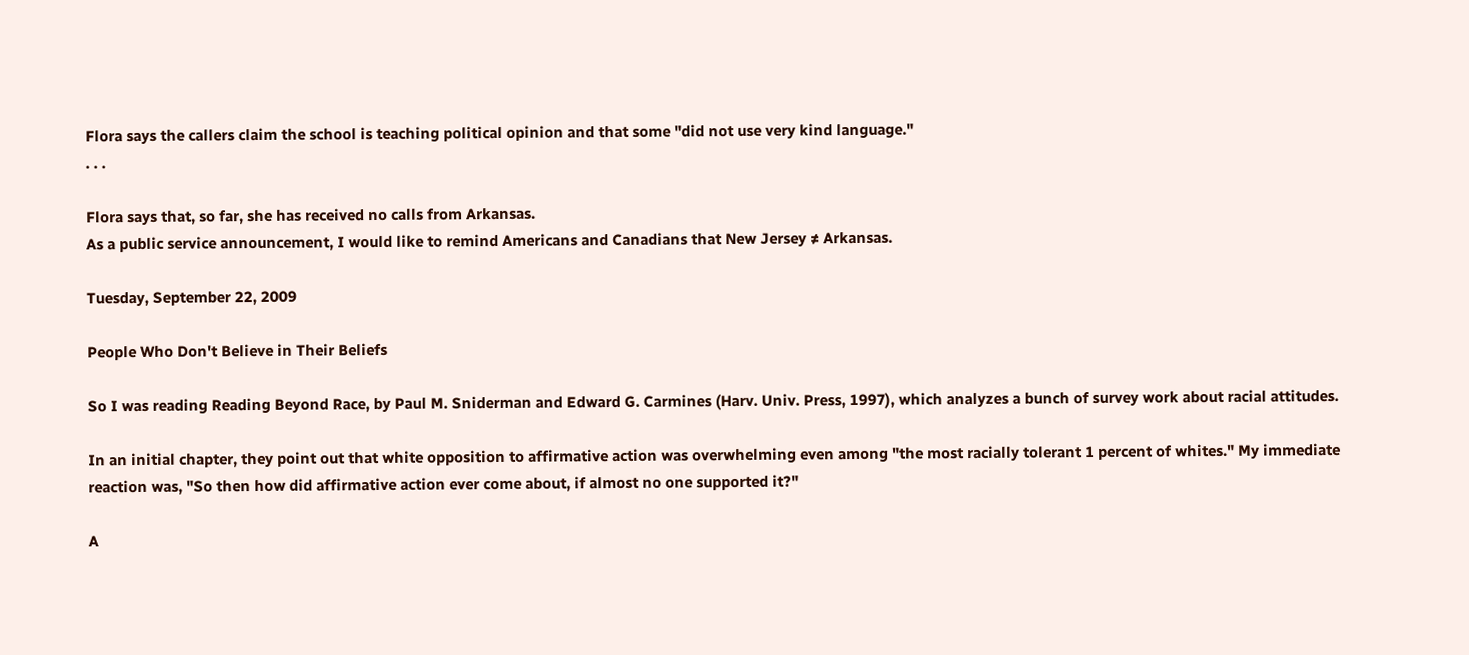Flora says the callers claim the school is teaching political opinion and that some "did not use very kind language."
. . .

Flora says that, so far, she has received no calls from Arkansas.
As a public service announcement, I would like to remind Americans and Canadians that New Jersey ≠ Arkansas.

Tuesday, September 22, 2009

People Who Don't Believe in Their Beliefs

So I was reading Reading Beyond Race, by Paul M. Sniderman and Edward G. Carmines (Harv. Univ. Press, 1997), which analyzes a bunch of survey work about racial attitudes.

In an initial chapter, they point out that white opposition to affirmative action was overwhelming even among "the most racially tolerant 1 percent of whites." My immediate reaction was, "So then how did affirmative action ever come about, if almost no one supported it?"

A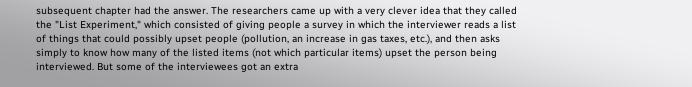subsequent chapter had the answer. The researchers came up with a very clever idea that they called the "List Experiment," which consisted of giving people a survey in which the interviewer reads a list of things that could possibly upset people (pollution, an increase in gas taxes, etc.), and then asks simply to know how many of the listed items (not which particular items) upset the person being interviewed. But some of the interviewees got an extra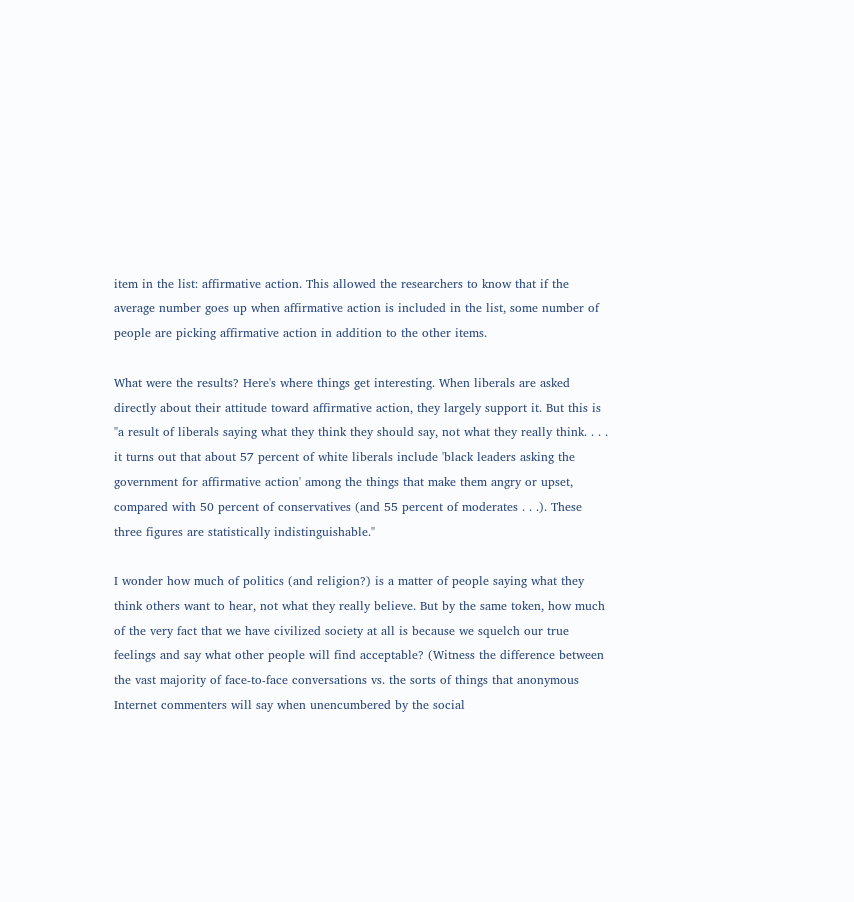item in the list: affirmative action. This allowed the researchers to know that if the average number goes up when affirmative action is included in the list, some number of people are picking affirmative action in addition to the other items.

What were the results? Here's where things get interesting. When liberals are asked directly about their attitude toward affirmative action, they largely support it. But this is "a result of liberals saying what they think they should say, not what they really think. . . . it turns out that about 57 percent of white liberals include 'black leaders asking the government for affirmative action' among the things that make them angry or upset, compared with 50 percent of conservatives (and 55 percent of moderates . . .). These three figures are statistically indistinguishable."

I wonder how much of politics (and religion?) is a matter of people saying what they think others want to hear, not what they really believe. But by the same token, how much of the very fact that we have civilized society at all is because we squelch our true feelings and say what other people will find acceptable? (Witness the difference between the vast majority of face-to-face conversations vs. the sorts of things that anonymous Internet commenters will say when unencumbered by the social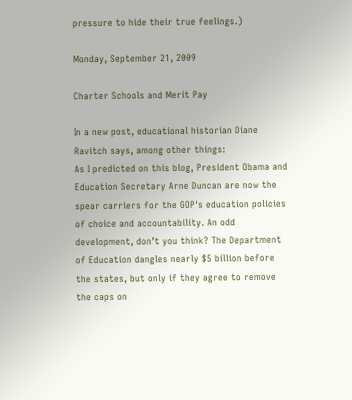pressure to hide their true feelings.)

Monday, September 21, 2009

Charter Schools and Merit Pay

In a new post, educational historian Diane Ravitch says, among other things:
As I predicted on this blog, President Obama and Education Secretary Arne Duncan are now the spear carriers for the GOP's education policies of choice and accountability. An odd development, don’t you think? The Department of Education dangles nearly $5 billion before the states, but only if they agree to remove the caps on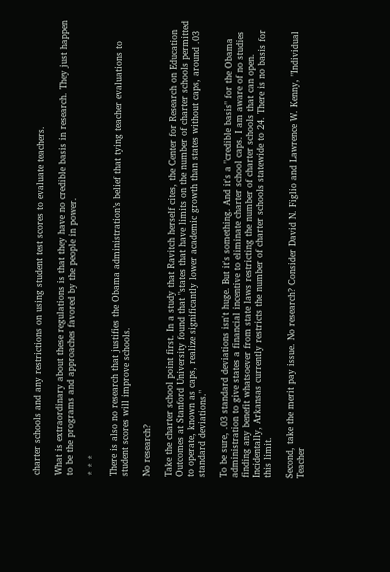charter schools and any restrictions on using student test scores to evaluate teachers.

What is extraordinary about these regulations is that they have no credible basis in research. They just happen to be the programs and approaches favored by the people in power.

* * *

There is also no research that justifies the Obama administration’s belief that tying teacher evaluations to student scores will improve schools.

No research?

Take the charter school point first. In a study that Ravitch herself cites, the Center for Research on Education Outcomes at Stanford University found that "states that have limits on the number of charter schools permitted to operate, known as caps, realize significantly lower academic growth than states without caps, around .03 standard deviations."

To be sure, .03 standard deviations isn't huge. But it's something. And it's a "credible basis" for the Obama administration to give states a financial incentive to eliminate charter school caps. I am aware of no studies finding any benefit whatsoever from state laws restricting the number of charter schools that can open. Incidentally, Arkansas currently restricts the number of charter schools statewide to 24. There is no basis for this limit.

Second, take the merit pay issue. No research? Consider David N. Figlio and Lawrence W. Kenny, "Individual Teacher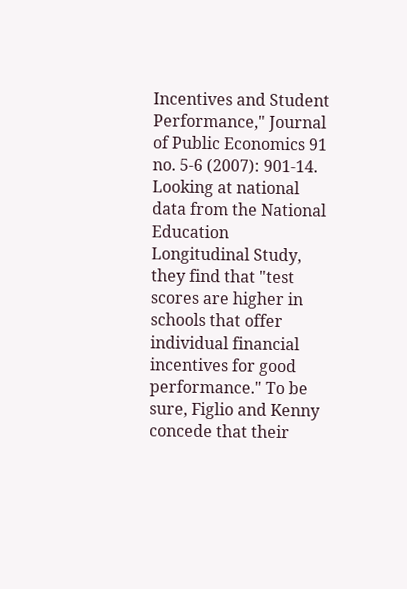Incentives and Student Performance," Journal of Public Economics 91 no. 5-6 (2007): 901-14. Looking at national data from the National Education Longitudinal Study, they find that "test scores are higher in schools that offer individual financial incentives for good performance." To be sure, Figlio and Kenny concede that their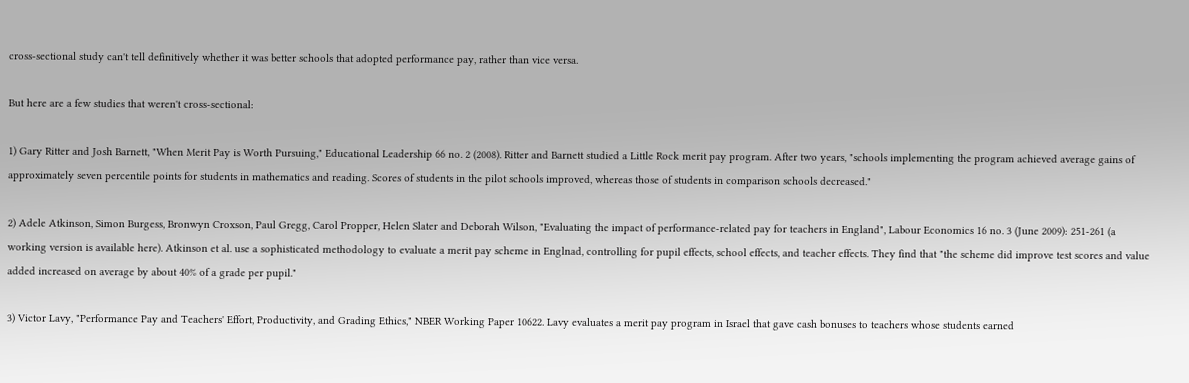cross-sectional study can't tell definitively whether it was better schools that adopted performance pay, rather than vice versa.

But here are a few studies that weren't cross-sectional:

1) Gary Ritter and Josh Barnett, "When Merit Pay is Worth Pursuing," Educational Leadership 66 no. 2 (2008). Ritter and Barnett studied a Little Rock merit pay program. After two years, "schools implementing the program achieved average gains of approximately seven percentile points for students in mathematics and reading. Scores of students in the pilot schools improved, whereas those of students in comparison schools decreased."

2) Adele Atkinson, Simon Burgess, Bronwyn Croxson, Paul Gregg, Carol Propper, Helen Slater and Deborah Wilson, "Evaluating the impact of performance-related pay for teachers in England", Labour Economics 16 no. 3 (June 2009): 251-261 (a working version is available here). Atkinson et al. use a sophisticated methodology to evaluate a merit pay scheme in Englnad, controlling for pupil effects, school effects, and teacher effects. They find that "the scheme did improve test scores and value added increased on average by about 40% of a grade per pupil."

3) Victor Lavy, "Performance Pay and Teachers' Effort, Productivity, and Grading Ethics," NBER Working Paper 10622. Lavy evaluates a merit pay program in Israel that gave cash bonuses to teachers whose students earned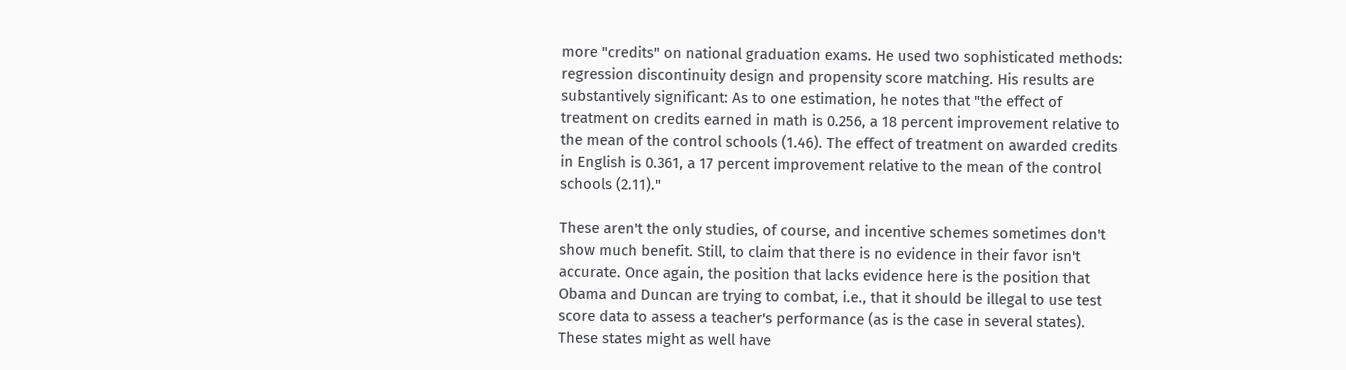more "credits" on national graduation exams. He used two sophisticated methods: regression discontinuity design and propensity score matching. His results are substantively significant: As to one estimation, he notes that "the effect of treatment on credits earned in math is 0.256, a 18 percent improvement relative to the mean of the control schools (1.46). The effect of treatment on awarded credits in English is 0.361, a 17 percent improvement relative to the mean of the control schools (2.11)."

These aren't the only studies, of course, and incentive schemes sometimes don't show much benefit. Still, to claim that there is no evidence in their favor isn't accurate. Once again, the position that lacks evidence here is the position that Obama and Duncan are trying to combat, i.e., that it should be illegal to use test score data to assess a teacher's performance (as is the case in several states). These states might as well have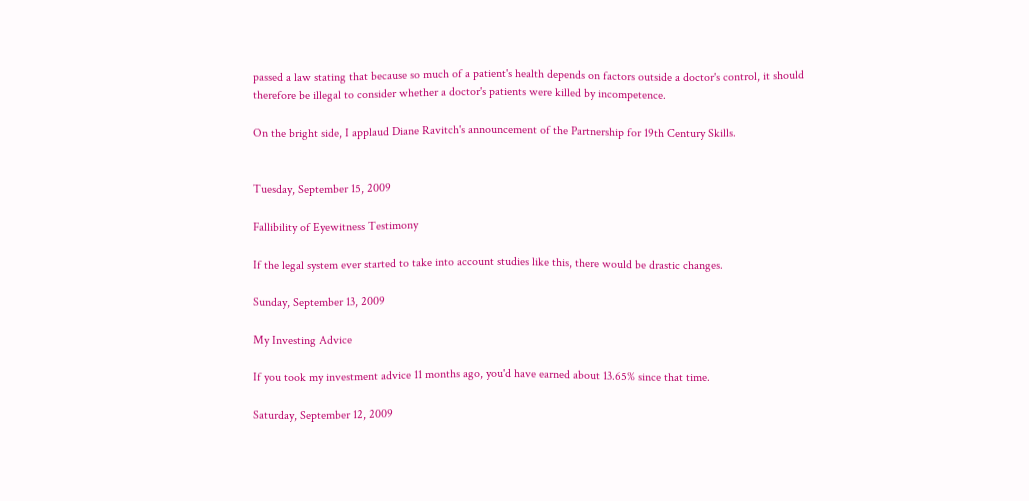passed a law stating that because so much of a patient's health depends on factors outside a doctor's control, it should therefore be illegal to consider whether a doctor's patients were killed by incompetence.

On the bright side, I applaud Diane Ravitch's announcement of the Partnership for 19th Century Skills.


Tuesday, September 15, 2009

Fallibility of Eyewitness Testimony

If the legal system ever started to take into account studies like this, there would be drastic changes.

Sunday, September 13, 2009

My Investing Advice

If you took my investment advice 11 months ago, you'd have earned about 13.65% since that time.

Saturday, September 12, 2009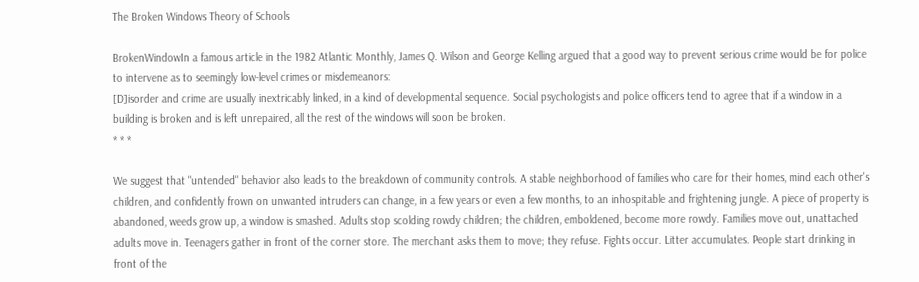The Broken Windows Theory of Schools

BrokenWindowIn a famous article in the 1982 Atlantic Monthly, James Q. Wilson and George Kelling argued that a good way to prevent serious crime would be for police to intervene as to seemingly low-level crimes or misdemeanors:
[D]isorder and crime are usually inextricably linked, in a kind of developmental sequence. Social psychologists and police officers tend to agree that if a window in a building is broken and is left unrepaired, all the rest of the windows will soon be broken.
* * *

We suggest that "untended" behavior also leads to the breakdown of community controls. A stable neighborhood of families who care for their homes, mind each other's children, and confidently frown on unwanted intruders can change, in a few years or even a few months, to an inhospitable and frightening jungle. A piece of property is abandoned, weeds grow up, a window is smashed. Adults stop scolding rowdy children; the children, emboldened, become more rowdy. Families move out, unattached adults move in. Teenagers gather in front of the corner store. The merchant asks them to move; they refuse. Fights occur. Litter accumulates. People start drinking in front of the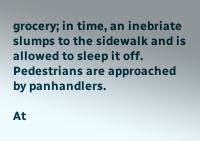grocery; in time, an inebriate slumps to the sidewalk and is allowed to sleep it off. Pedestrians are approached by panhandlers.

At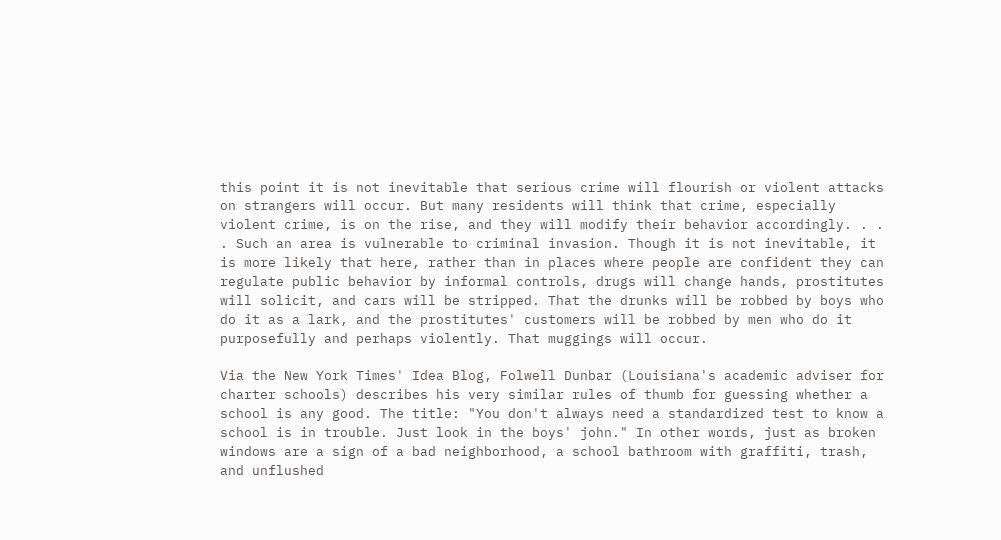this point it is not inevitable that serious crime will flourish or violent attacks on strangers will occur. But many residents will think that crime, especially violent crime, is on the rise, and they will modify their behavior accordingly. . . . Such an area is vulnerable to criminal invasion. Though it is not inevitable, it is more likely that here, rather than in places where people are confident they can regulate public behavior by informal controls, drugs will change hands, prostitutes will solicit, and cars will be stripped. That the drunks will be robbed by boys who do it as a lark, and the prostitutes' customers will be robbed by men who do it purposefully and perhaps violently. That muggings will occur.

Via the New York Times' Idea Blog, Folwell Dunbar (Louisiana's academic adviser for charter schools) describes his very similar rules of thumb for guessing whether a school is any good. The title: "You don't always need a standardized test to know a school is in trouble. Just look in the boys' john." In other words, just as broken windows are a sign of a bad neighborhood, a school bathroom with graffiti, trash, and unflushed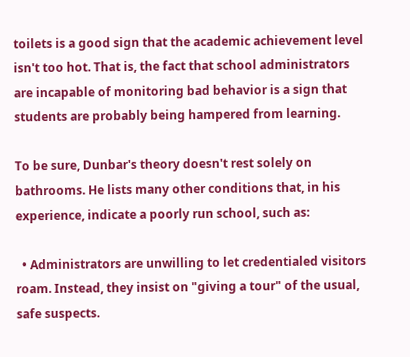toilets is a good sign that the academic achievement level isn't too hot. That is, the fact that school administrators are incapable of monitoring bad behavior is a sign that students are probably being hampered from learning.

To be sure, Dunbar's theory doesn't rest solely on bathrooms. He lists many other conditions that, in his experience, indicate a poorly run school, such as:

  • Administrators are unwilling to let credentialed visitors roam. Instead, they insist on "giving a tour" of the usual, safe suspects.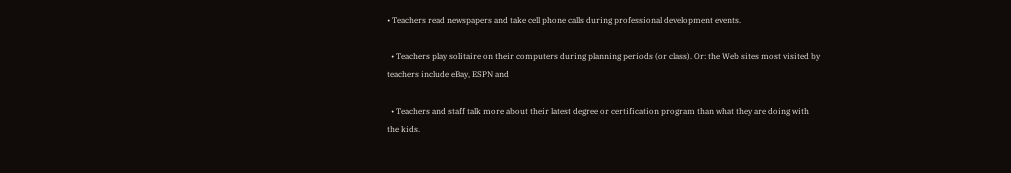• Teachers read newspapers and take cell phone calls during professional development events.

  • Teachers play solitaire on their computers during planning periods (or class). Or: the Web sites most visited by teachers include eBay, ESPN and

  • Teachers and staff talk more about their latest degree or certification program than what they are doing with the kids.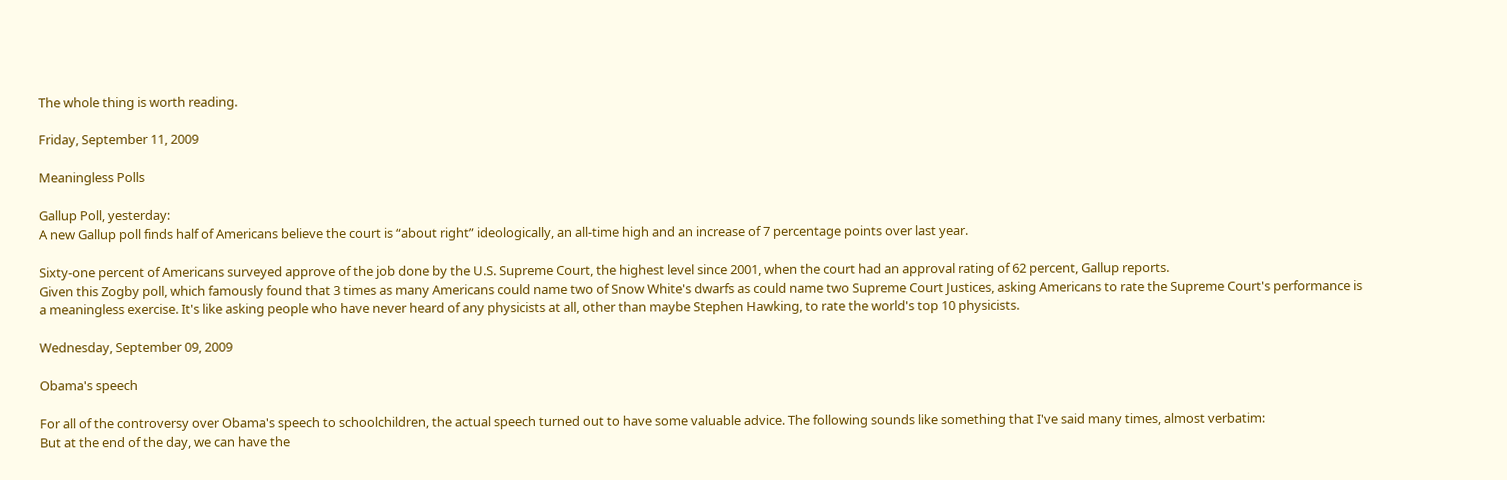The whole thing is worth reading.

Friday, September 11, 2009

Meaningless Polls

Gallup Poll, yesterday:
A new Gallup poll finds half of Americans believe the court is “about right” ideologically, an all-time high and an increase of 7 percentage points over last year.

Sixty-one percent of Americans surveyed approve of the job done by the U.S. Supreme Court, the highest level since 2001, when the court had an approval rating of 62 percent, Gallup reports.
Given this Zogby poll, which famously found that 3 times as many Americans could name two of Snow White's dwarfs as could name two Supreme Court Justices, asking Americans to rate the Supreme Court's performance is a meaningless exercise. It's like asking people who have never heard of any physicists at all, other than maybe Stephen Hawking, to rate the world's top 10 physicists.

Wednesday, September 09, 2009

Obama's speech

For all of the controversy over Obama's speech to schoolchildren, the actual speech turned out to have some valuable advice. The following sounds like something that I've said many times, almost verbatim:
But at the end of the day, we can have the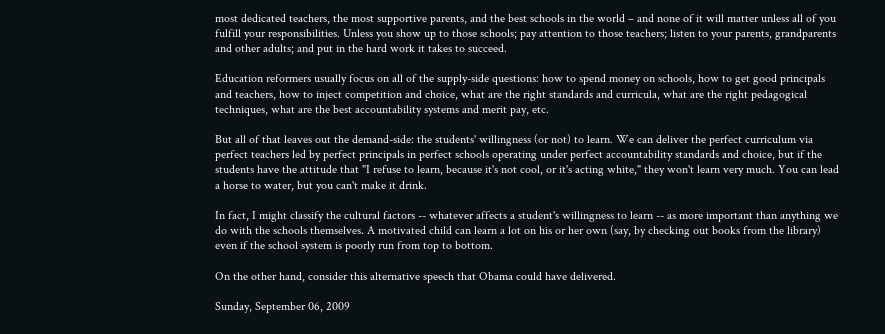most dedicated teachers, the most supportive parents, and the best schools in the world – and none of it will matter unless all of you fulfill your responsibilities. Unless you show up to those schools; pay attention to those teachers; listen to your parents, grandparents and other adults; and put in the hard work it takes to succeed.

Education reformers usually focus on all of the supply-side questions: how to spend money on schools, how to get good principals and teachers, how to inject competition and choice, what are the right standards and curricula, what are the right pedagogical techniques, what are the best accountability systems and merit pay, etc.

But all of that leaves out the demand-side: the students' willingness (or not) to learn. We can deliver the perfect curriculum via perfect teachers led by perfect principals in perfect schools operating under perfect accountability standards and choice, but if the students have the attitude that "I refuse to learn, because it's not cool, or it's acting white," they won't learn very much. You can lead a horse to water, but you can't make it drink.

In fact, I might classify the cultural factors -- whatever affects a student's willingness to learn -- as more important than anything we do with the schools themselves. A motivated child can learn a lot on his or her own (say, by checking out books from the library) even if the school system is poorly run from top to bottom.

On the other hand, consider this alternative speech that Obama could have delivered.

Sunday, September 06, 2009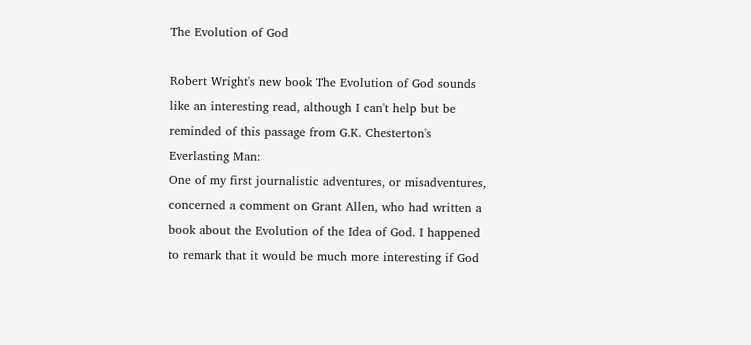The Evolution of God

Robert Wright's new book The Evolution of God sounds like an interesting read, although I can't help but be reminded of this passage from G.K. Chesterton's Everlasting Man:
One of my first journalistic adventures, or misadventures, concerned a comment on Grant Allen, who had written a book about the Evolution of the Idea of God. I happened to remark that it would be much more interesting if God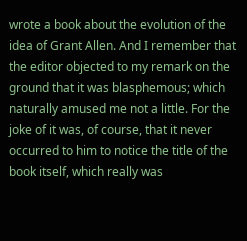wrote a book about the evolution of the idea of Grant Allen. And I remember that the editor objected to my remark on the ground that it was blasphemous; which naturally amused me not a little. For the joke of it was, of course, that it never occurred to him to notice the title of the book itself, which really was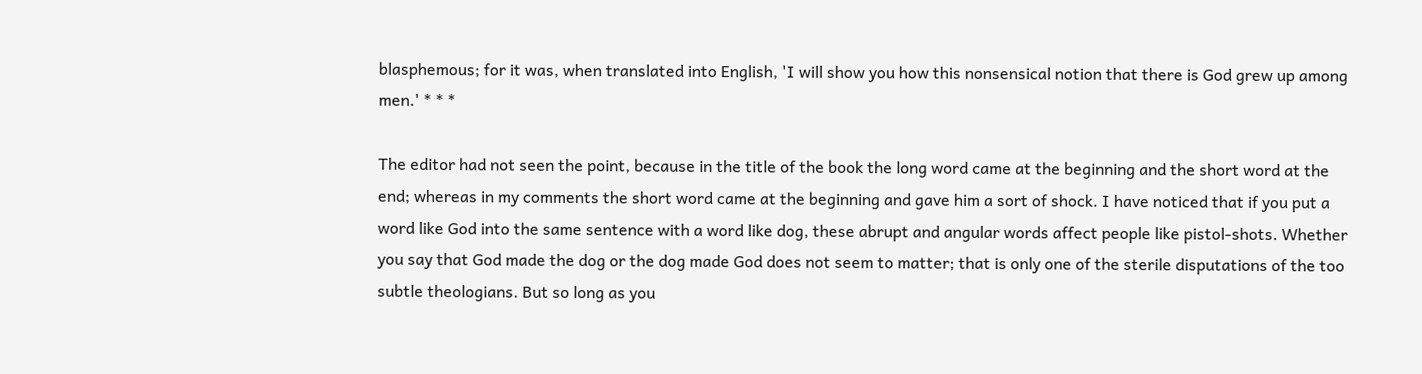blasphemous; for it was, when translated into English, 'I will show you how this nonsensical notion that there is God grew up among men.' * * *

The editor had not seen the point, because in the title of the book the long word came at the beginning and the short word at the end; whereas in my comments the short word came at the beginning and gave him a sort of shock. I have noticed that if you put a word like God into the same sentence with a word like dog, these abrupt and angular words affect people like pistol-shots. Whether you say that God made the dog or the dog made God does not seem to matter; that is only one of the sterile disputations of the too subtle theologians. But so long as you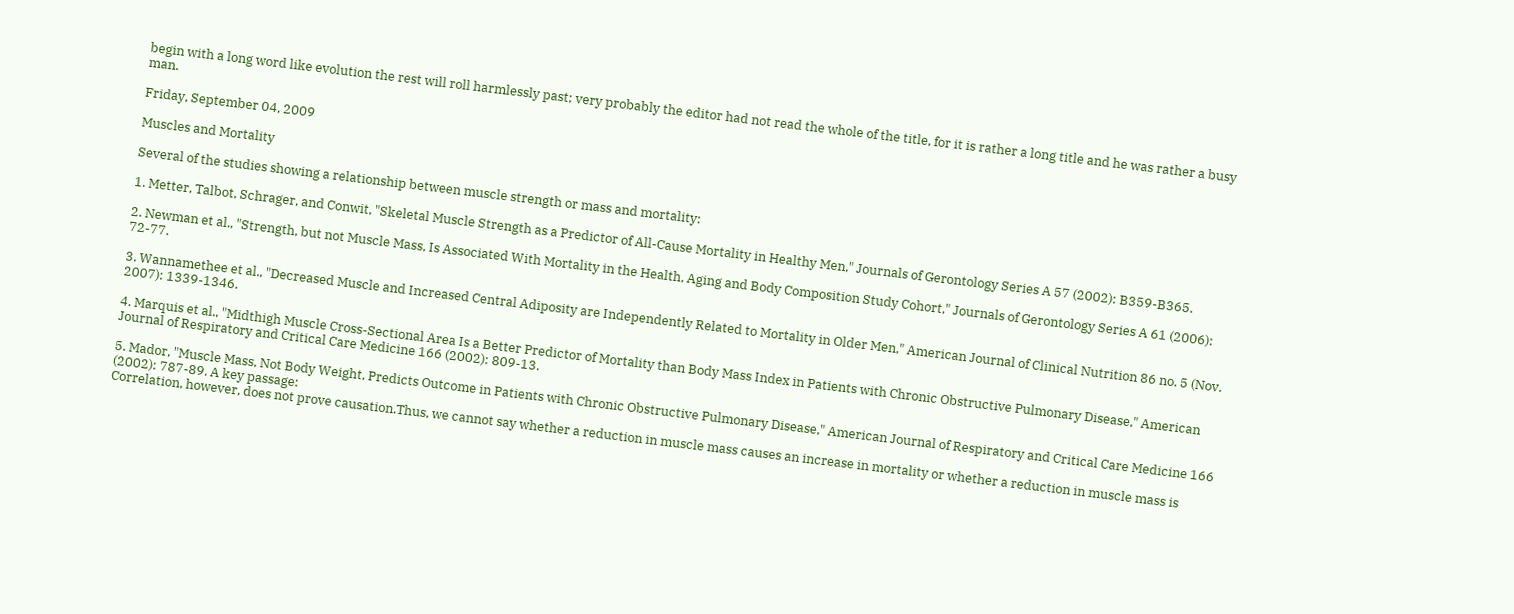begin with a long word like evolution the rest will roll harmlessly past; very probably the editor had not read the whole of the title, for it is rather a long title and he was rather a busy man.

Friday, September 04, 2009

Muscles and Mortality

Several of the studies showing a relationship between muscle strength or mass and mortality:

1. Metter, Talbot, Schrager, and Conwit, "Skeletal Muscle Strength as a Predictor of All-Cause Mortality in Healthy Men," Journals of Gerontology Series A 57 (2002): B359-B365.

2. Newman et al., "Strength, but not Muscle Mass, Is Associated With Mortality in the Health, Aging and Body Composition Study Cohort," Journals of Gerontology Series A 61 (2006): 72-77.

3. Wannamethee et al., "Decreased Muscle and Increased Central Adiposity are Independently Related to Mortality in Older Men," American Journal of Clinical Nutrition 86 no. 5 (Nov. 2007): 1339-1346.

4. Marquis et al., "Midthigh Muscle Cross-Sectional Area Is a Better Predictor of Mortality than Body Mass Index in Patients with Chronic Obstructive Pulmonary Disease," American Journal of Respiratory and Critical Care Medicine 166 (2002): 809-13.

5. Mador, "Muscle Mass, Not Body Weight, Predicts Outcome in Patients with Chronic Obstructive Pulmonary Disease," American Journal of Respiratory and Critical Care Medicine 166 (2002): 787-89. A key passage:
Correlation, however, does not prove causation.Thus, we cannot say whether a reduction in muscle mass causes an increase in mortality or whether a reduction in muscle mass is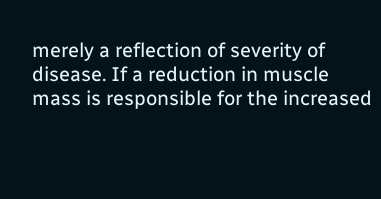merely a reflection of severity of disease. If a reduction in muscle mass is responsible for the increased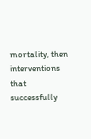mortality, then interventions that successfully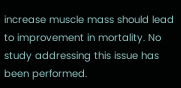increase muscle mass should lead to improvement in mortality. No study addressing this issue has been performed.